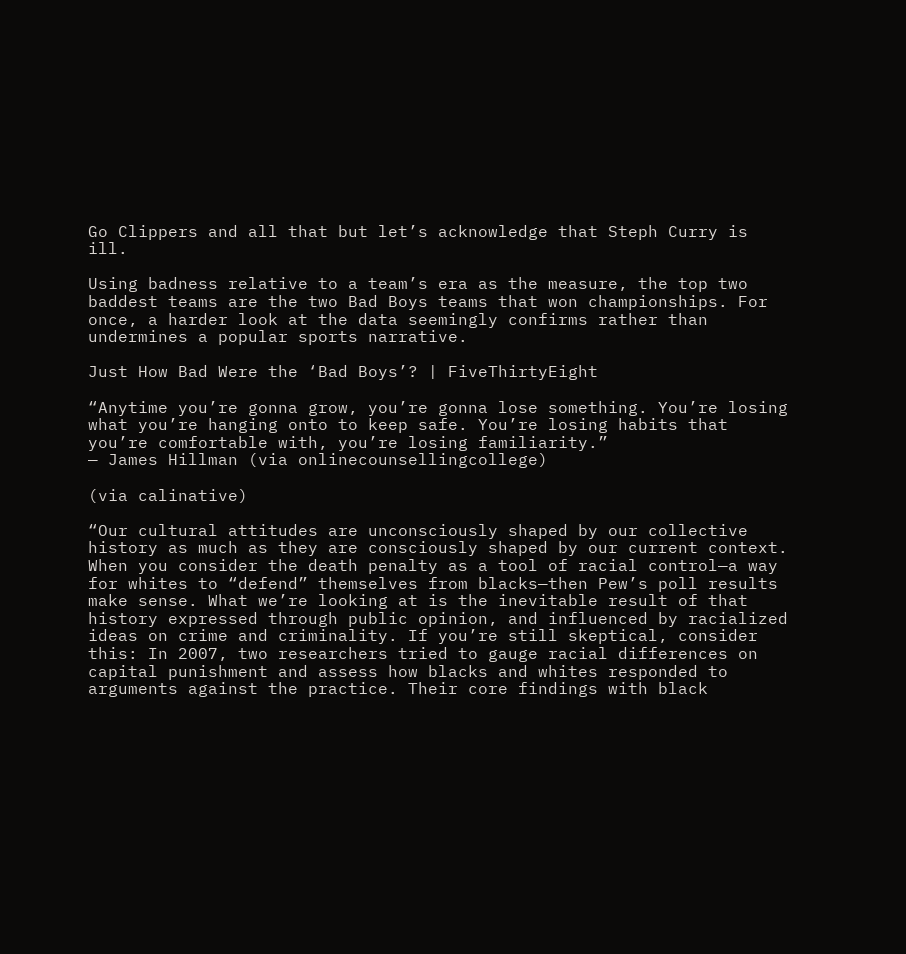Go Clippers and all that but let’s acknowledge that Steph Curry is ill.

Using badness relative to a team’s era as the measure, the top two baddest teams are the two Bad Boys teams that won championships. For once, a harder look at the data seemingly confirms rather than undermines a popular sports narrative.

Just How Bad Were the ‘Bad Boys’? | FiveThirtyEight

“Anytime you’re gonna grow, you’re gonna lose something. You’re losing what you’re hanging onto to keep safe. You’re losing habits that you’re comfortable with, you’re losing familiarity.”
— James Hillman (via onlinecounsellingcollege)

(via calinative)

“Our cultural attitudes are unconsciously shaped by our collective history as much as they are consciously shaped by our current context. When you consider the death penalty as a tool of racial control—a way for whites to “defend” themselves from blacks—then Pew’s poll results make sense. What we’re looking at is the inevitable result of that history expressed through public opinion, and influenced by racialized ideas on crime and criminality. If you’re still skeptical, consider this: In 2007, two researchers tried to gauge racial differences on capital punishment and assess how blacks and whites responded to arguments against the practice. Their core findings with black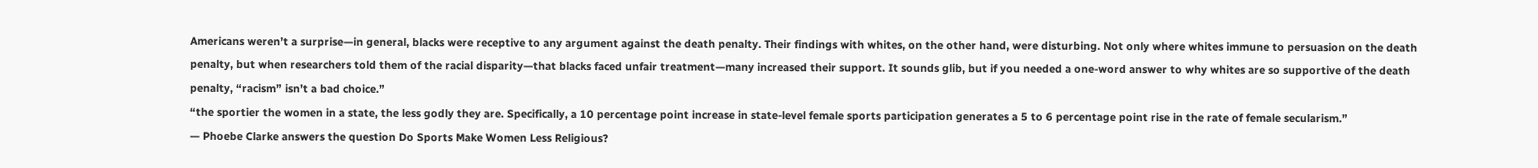Americans weren’t a surprise—in general, blacks were receptive to any argument against the death penalty. Their findings with whites, on the other hand, were disturbing. Not only where whites immune to persuasion on the death penalty, but when researchers told them of the racial disparity—that blacks faced unfair treatment—many increased their support. It sounds glib, but if you needed a one-word answer to why whites are so supportive of the death penalty, “racism” isn’t a bad choice.”
“the sportier the women in a state, the less godly they are. Specifically, a 10 percentage point increase in state-level female sports participation generates a 5 to 6 percentage point rise in the rate of female secularism.”
— Phoebe Clarke answers the question Do Sports Make Women Less Religious?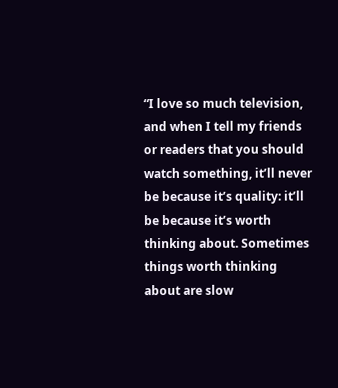“I love so much television, and when I tell my friends or readers that you should watch something, it’ll never be because it’s quality: it’ll be because it’s worth thinking about. Sometimes things worth thinking about are slow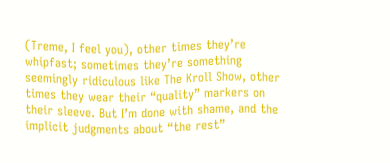(Treme, I feel you), other times they’re whipfast; sometimes they’re something seemingly ridiculous like The Kroll Show, other times they wear their “quality” markers on their sleeve. But I’m done with shame, and the implicit judgments about “the rest”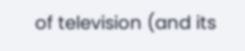of television (and its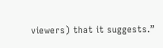viewers) that it suggests.”